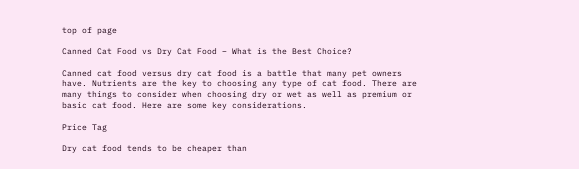top of page

Canned Cat Food vs Dry Cat Food – What is the Best Choice?

Canned cat food versus dry cat food is a battle that many pet owners have. Nutrients are the key to choosing any type of cat food. There are many things to consider when choosing dry or wet as well as premium or basic cat food. Here are some key considerations.

Price Tag

Dry cat food tends to be cheaper than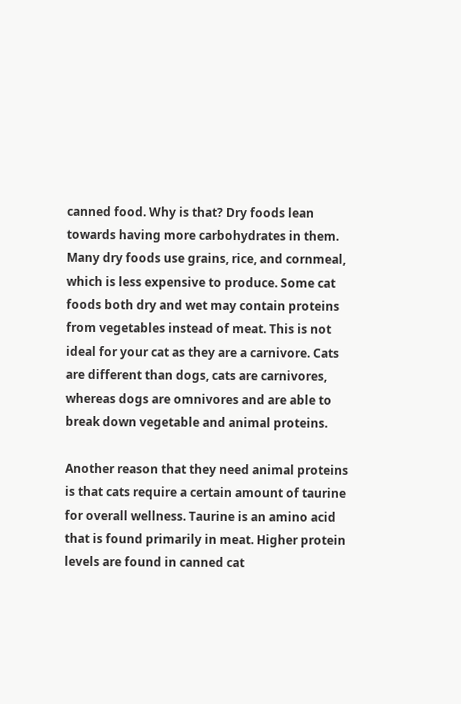canned food. Why is that? Dry foods lean towards having more carbohydrates in them. Many dry foods use grains, rice, and cornmeal, which is less expensive to produce. Some cat foods both dry and wet may contain proteins from vegetables instead of meat. This is not ideal for your cat as they are a carnivore. Cats are different than dogs, cats are carnivores, whereas dogs are omnivores and are able to break down vegetable and animal proteins.

Another reason that they need animal proteins is that cats require a certain amount of taurine for overall wellness. Taurine is an amino acid that is found primarily in meat. Higher protein levels are found in canned cat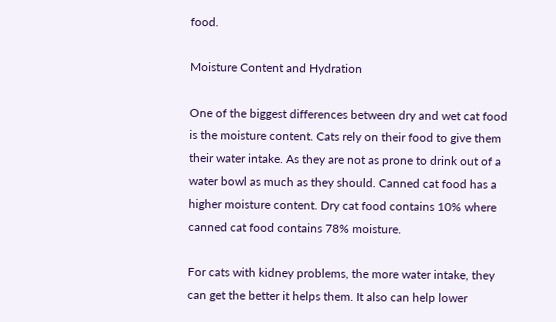food.

Moisture Content and Hydration

One of the biggest differences between dry and wet cat food is the moisture content. Cats rely on their food to give them their water intake. As they are not as prone to drink out of a water bowl as much as they should. Canned cat food has a higher moisture content. Dry cat food contains 10% where canned cat food contains 78% moisture.

For cats with kidney problems, the more water intake, they can get the better it helps them. It also can help lower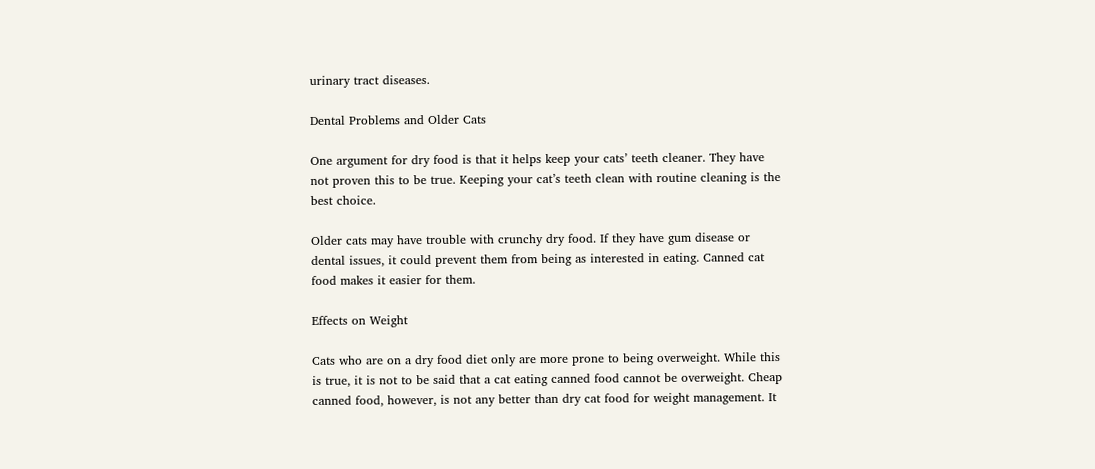urinary tract diseases.

Dental Problems and Older Cats

One argument for dry food is that it helps keep your cats’ teeth cleaner. They have not proven this to be true. Keeping your cat’s teeth clean with routine cleaning is the best choice.

Older cats may have trouble with crunchy dry food. If they have gum disease or dental issues, it could prevent them from being as interested in eating. Canned cat food makes it easier for them.

Effects on Weight

Cats who are on a dry food diet only are more prone to being overweight. While this is true, it is not to be said that a cat eating canned food cannot be overweight. Cheap canned food, however, is not any better than dry cat food for weight management. It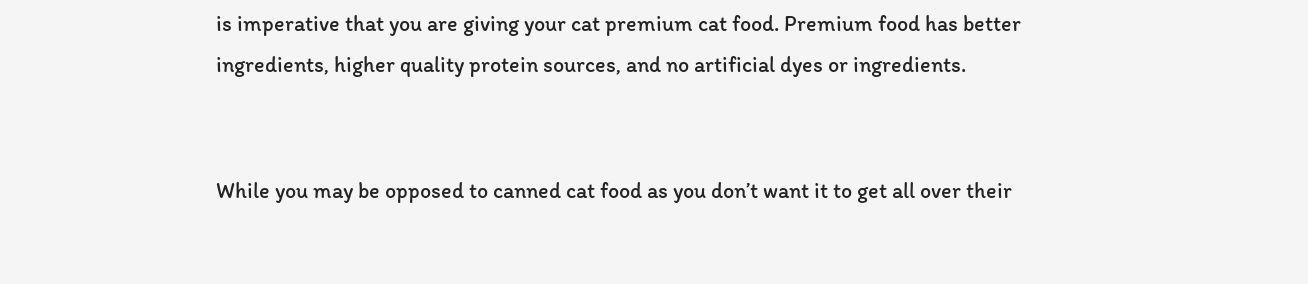is imperative that you are giving your cat premium cat food. Premium food has better ingredients, higher quality protein sources, and no artificial dyes or ingredients.


While you may be opposed to canned cat food as you don’t want it to get all over their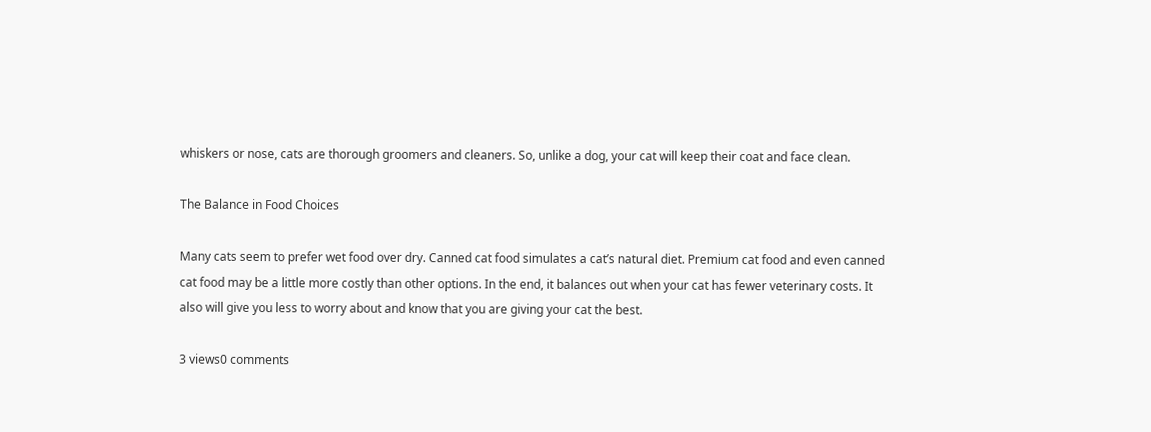whiskers or nose, cats are thorough groomers and cleaners. So, unlike a dog, your cat will keep their coat and face clean.

The Balance in Food Choices

Many cats seem to prefer wet food over dry. Canned cat food simulates a cat’s natural diet. Premium cat food and even canned cat food may be a little more costly than other options. In the end, it balances out when your cat has fewer veterinary costs. It also will give you less to worry about and know that you are giving your cat the best.

3 views0 comments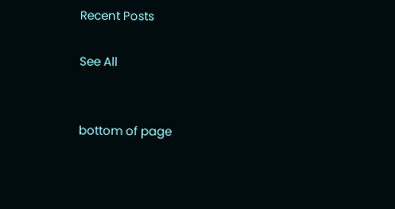Recent Posts

See All


bottom of page